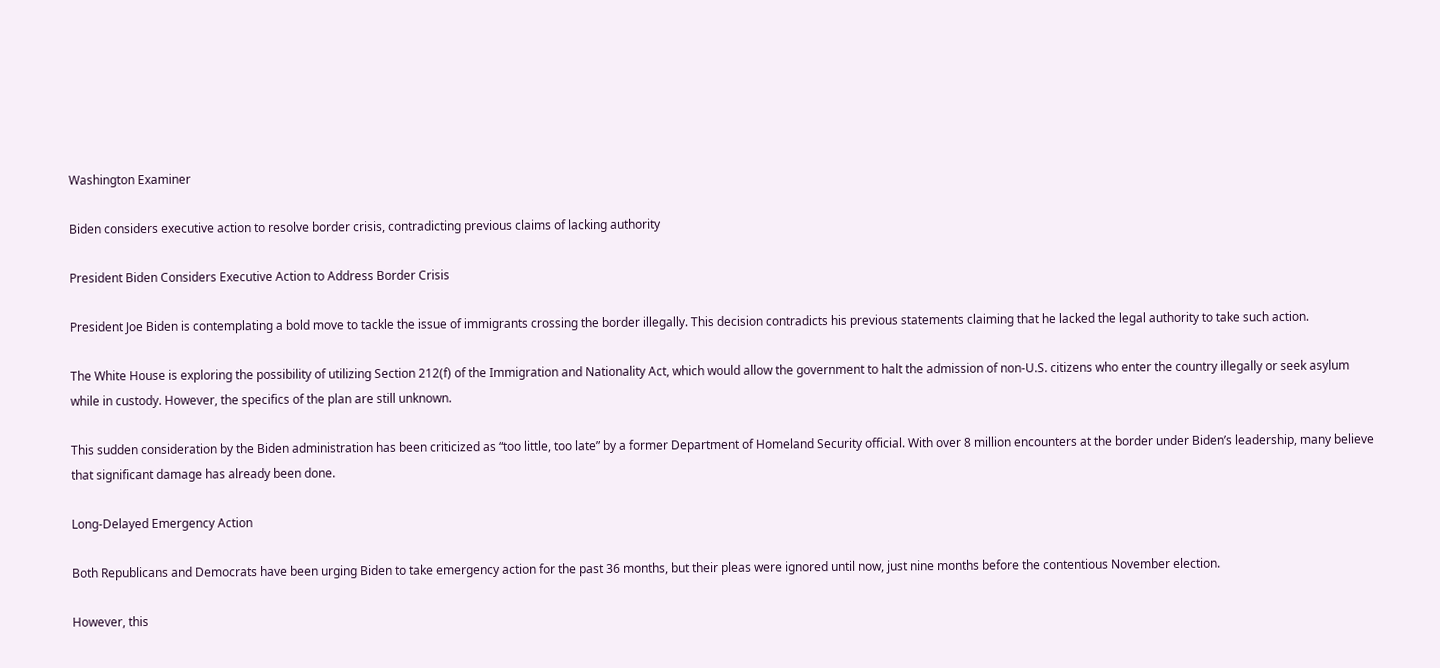Washington Examiner

Biden considers executive action to resolve border crisis, contradicting previous claims of lacking authority

President Biden Considers Executive Action to Address Border Crisis

President Joe Biden is contemplating a bold move to tackle the issue of immigrants crossing the border illegally. This decision contradicts his previous statements claiming that he lacked the legal authority to take such action.

The White House is exploring the possibility of utilizing Section 212(f) of the Immigration and Nationality Act, which would allow the government to halt the admission of non-U.S. citizens who enter the country illegally or seek asylum while in custody. However, the specifics of the plan are still unknown.

This sudden consideration by the Biden administration has been criticized as “too little, too late” by a former Department of Homeland Security official. With over 8 million encounters at the border under Biden’s leadership, many believe that significant damage has already been done.

Long-Delayed Emergency Action

Both Republicans and Democrats have been urging Biden to take emergency action for the past 36 months, but their pleas were ignored until now, just nine months before the contentious November election.

However, this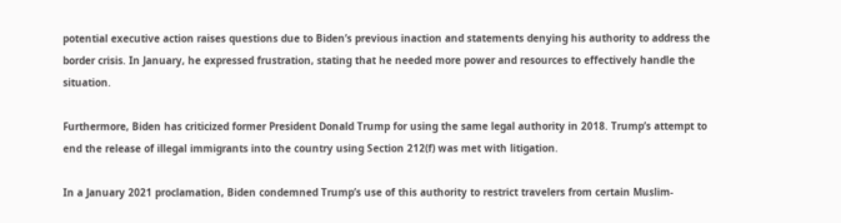potential executive action raises questions due to Biden’s previous inaction and statements denying his authority to address the border crisis. In January, he expressed frustration, stating that he needed more power and resources to effectively handle the situation.

Furthermore, Biden has criticized former President Donald Trump for using the same legal authority in 2018. Trump’s attempt to end the release of illegal immigrants into the country using Section 212(f) was met with litigation.

In a January 2021 proclamation, Biden condemned Trump’s use of this authority to restrict travelers from certain Muslim-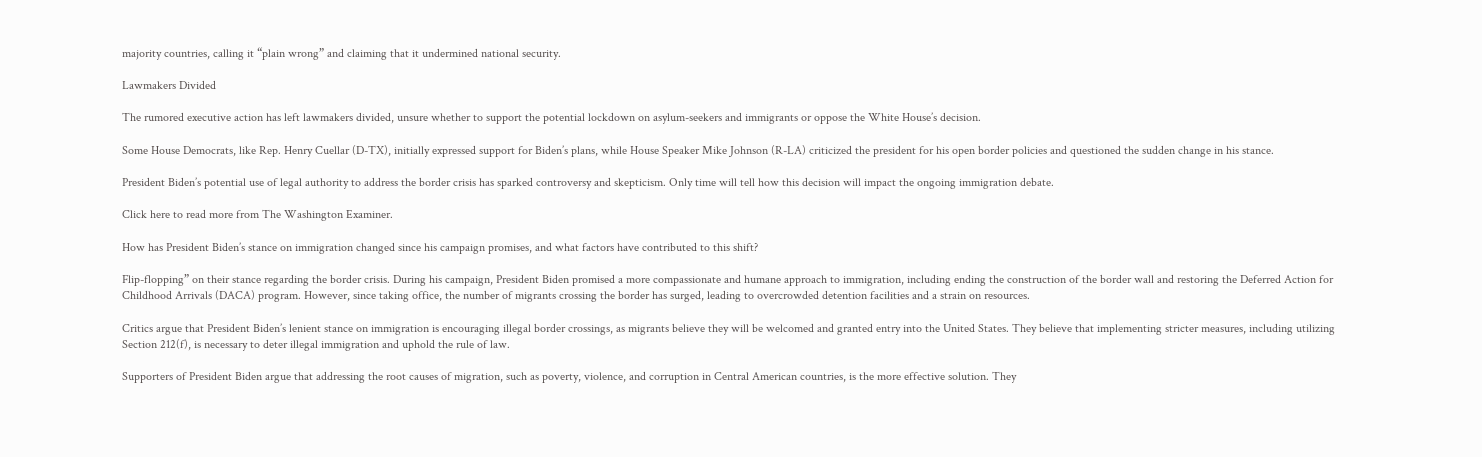majority countries, calling it “plain wrong” and claiming that it undermined national security.

Lawmakers Divided

The rumored executive action has left lawmakers divided, unsure whether to support the potential lockdown on asylum-seekers and immigrants or oppose the White House’s decision.

Some House Democrats, like Rep. Henry Cuellar (D-TX), initially expressed support for Biden’s plans, while House Speaker Mike Johnson (R-LA) criticized the president for his open border policies and questioned the sudden change in his stance.

President Biden’s potential use of legal authority to address the border crisis has sparked controversy and skepticism. Only time will tell how this decision will impact the ongoing immigration debate.

Click here to read more from The Washington Examiner.

How has President Biden’s stance on immigration changed since his campaign promises, and what factors have contributed to this shift?

Flip-flopping” on their stance regarding the border crisis. During his campaign, President Biden promised a more compassionate and humane approach to immigration, including ending the construction of the border wall and restoring the Deferred Action for Childhood Arrivals (DACA) program. However, since taking office, the number of migrants crossing the border has surged, leading to overcrowded detention facilities and a strain on resources.

Critics argue that President Biden’s lenient stance on immigration is encouraging illegal border crossings, as migrants believe they will be welcomed and granted entry into the United States. They believe that implementing stricter measures, including utilizing Section 212(f), is necessary to deter illegal immigration and uphold the rule of law.

Supporters of President Biden argue that addressing the root causes of migration, such as poverty, violence, and corruption in Central American countries, is the more effective solution. They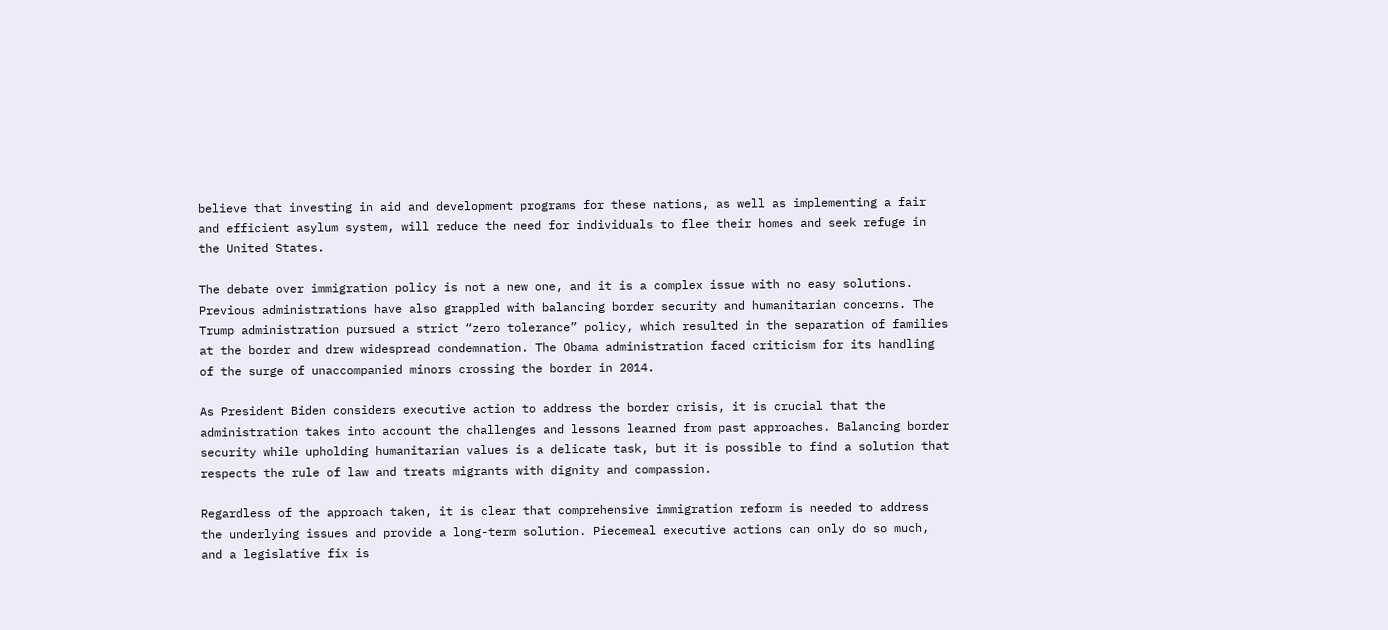believe that investing in aid and development programs for these nations, as well as implementing a fair and efficient asylum system, will reduce the need for individuals to flee their homes and seek refuge in the United States.

The debate over immigration policy is not a new one, and it is a complex issue with no easy solutions. Previous administrations have also grappled with balancing border security and humanitarian concerns. The Trump administration pursued a strict “zero tolerance” policy, which resulted in the separation of families at the border and drew widespread condemnation. The Obama administration faced criticism for its handling of the surge of unaccompanied minors crossing the border in 2014.

As President Biden considers executive action to address the border crisis, it is crucial that the administration takes into account the challenges and lessons learned from past approaches. Balancing border security while upholding humanitarian values is a delicate task, but it is possible to find a solution that respects the rule of law and treats migrants with dignity and compassion.

Regardless of the approach taken, it is clear that comprehensive immigration reform is needed to address the underlying issues and provide a long-term solution. Piecemeal executive actions can only do so much, and a legislative fix is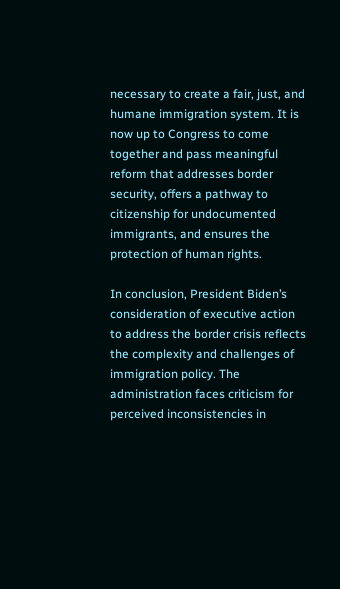necessary to create a fair, just, and humane immigration system. It is now up to Congress to come together and pass meaningful reform that addresses border security, offers a pathway to citizenship for undocumented immigrants, and ensures the protection of human rights.

In conclusion, President Biden’s consideration of executive action to address the border crisis reflects the complexity and challenges of immigration policy. The administration faces criticism for perceived inconsistencies in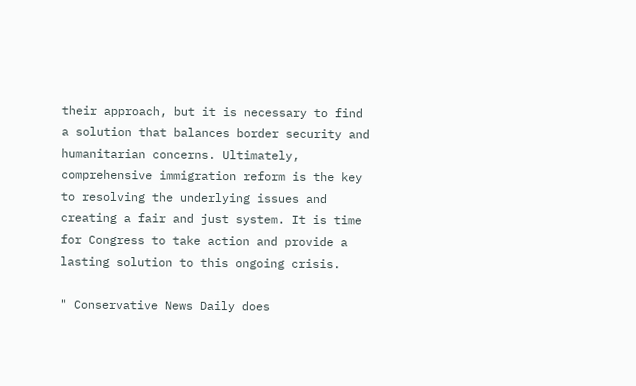their approach, but it is necessary to find a solution that balances border security and humanitarian concerns. Ultimately, comprehensive immigration reform is the key to resolving the underlying issues and creating a fair and just system. It is time for Congress to take action and provide a lasting solution to this ongoing crisis.

" Conservative News Daily does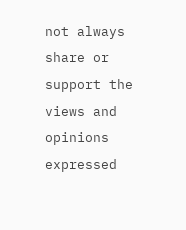not always share or support the views and opinions expressed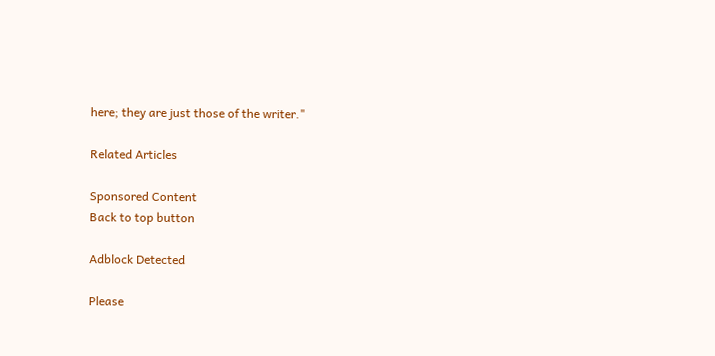here; they are just those of the writer."

Related Articles

Sponsored Content
Back to top button

Adblock Detected

Please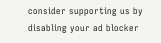consider supporting us by disabling your ad blocker